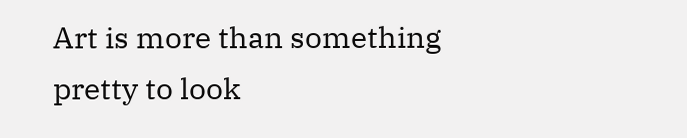Art is more than something pretty to look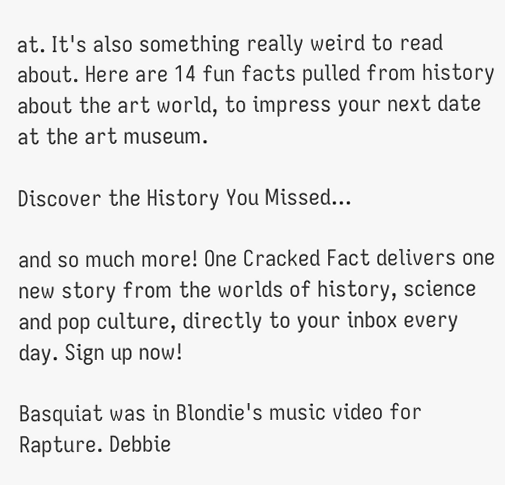at. It's also something really weird to read about. Here are 14 fun facts pulled from history about the art world, to impress your next date at the art museum.

Discover the History You Missed...

and so much more! One Cracked Fact delivers one new story from the worlds of history, science and pop culture, directly to your inbox every day. Sign up now!

Basquiat was in Blondie's music video for Rapture. Debbie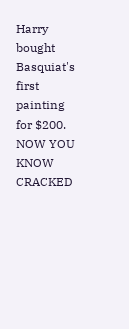Harry bought Basquiat's first painting for $200. NOW YOU KNOW CRACKED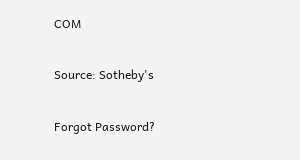COM

Source: Sotheby's

Forgot Password?